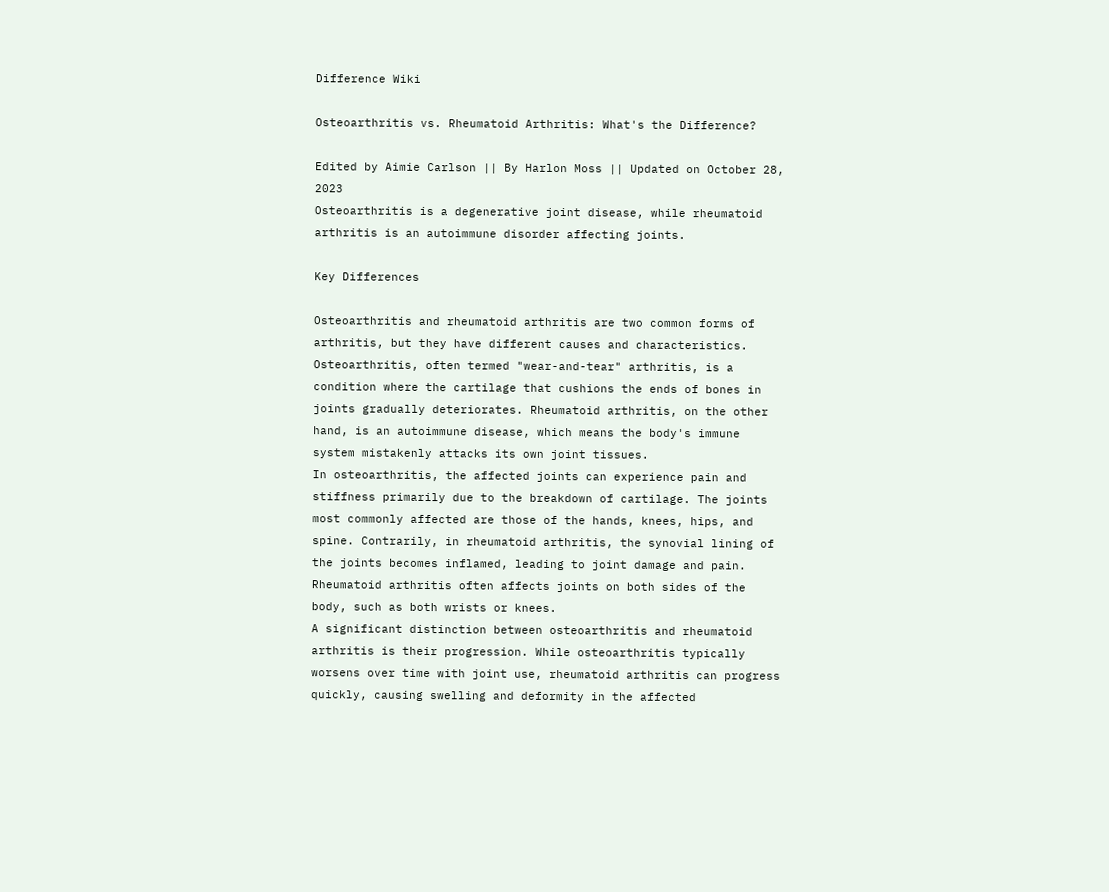Difference Wiki

Osteoarthritis vs. Rheumatoid Arthritis: What's the Difference?

Edited by Aimie Carlson || By Harlon Moss || Updated on October 28, 2023
Osteoarthritis is a degenerative joint disease, while rheumatoid arthritis is an autoimmune disorder affecting joints.

Key Differences

Osteoarthritis and rheumatoid arthritis are two common forms of arthritis, but they have different causes and characteristics. Osteoarthritis, often termed "wear-and-tear" arthritis, is a condition where the cartilage that cushions the ends of bones in joints gradually deteriorates. Rheumatoid arthritis, on the other hand, is an autoimmune disease, which means the body's immune system mistakenly attacks its own joint tissues.
In osteoarthritis, the affected joints can experience pain and stiffness primarily due to the breakdown of cartilage. The joints most commonly affected are those of the hands, knees, hips, and spine. Contrarily, in rheumatoid arthritis, the synovial lining of the joints becomes inflamed, leading to joint damage and pain. Rheumatoid arthritis often affects joints on both sides of the body, such as both wrists or knees.
A significant distinction between osteoarthritis and rheumatoid arthritis is their progression. While osteoarthritis typically worsens over time with joint use, rheumatoid arthritis can progress quickly, causing swelling and deformity in the affected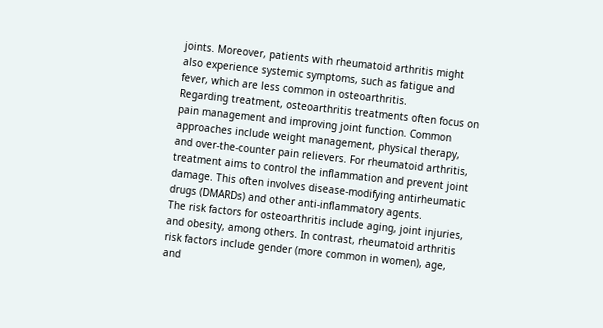joints. Moreover, patients with rheumatoid arthritis might also experience systemic symptoms, such as fatigue and fever, which are less common in osteoarthritis.
Regarding treatment, osteoarthritis treatments often focus on pain management and improving joint function. Common approaches include weight management, physical therapy, and over-the-counter pain relievers. For rheumatoid arthritis, treatment aims to control the inflammation and prevent joint damage. This often involves disease-modifying antirheumatic drugs (DMARDs) and other anti-inflammatory agents.
The risk factors for osteoarthritis include aging, joint injuries, and obesity, among others. In contrast, rheumatoid arthritis risk factors include gender (more common in women), age, and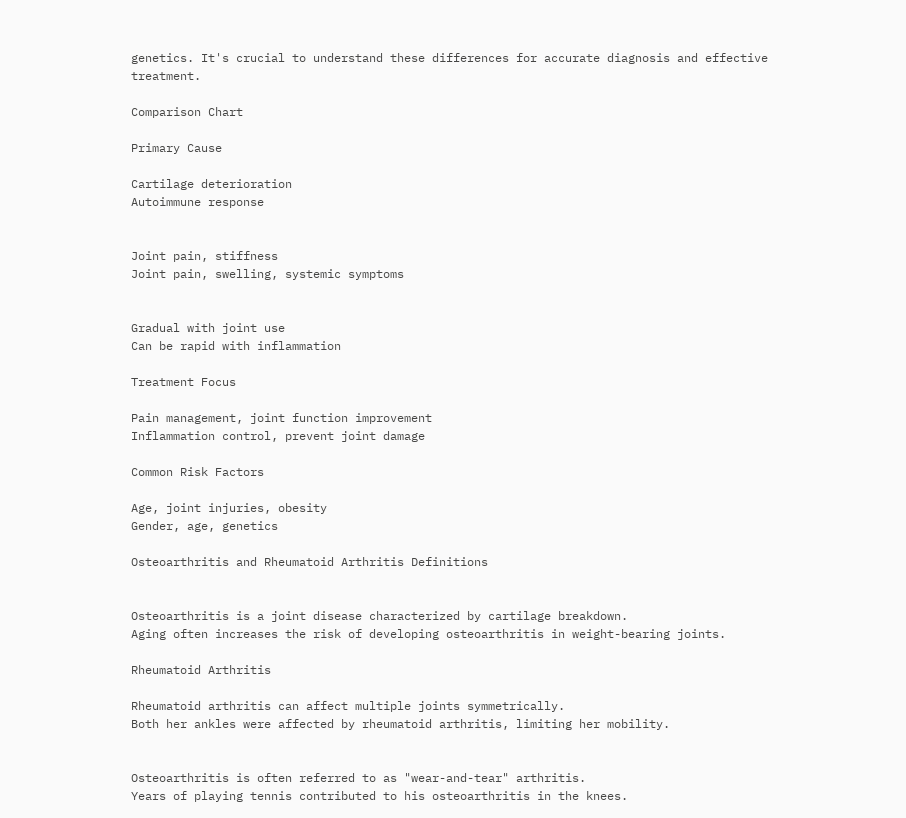genetics. It's crucial to understand these differences for accurate diagnosis and effective treatment.

Comparison Chart

Primary Cause

Cartilage deterioration
Autoimmune response


Joint pain, stiffness
Joint pain, swelling, systemic symptoms


Gradual with joint use
Can be rapid with inflammation

Treatment Focus

Pain management, joint function improvement
Inflammation control, prevent joint damage

Common Risk Factors

Age, joint injuries, obesity
Gender, age, genetics

Osteoarthritis and Rheumatoid Arthritis Definitions


Osteoarthritis is a joint disease characterized by cartilage breakdown.
Aging often increases the risk of developing osteoarthritis in weight-bearing joints.

Rheumatoid Arthritis

Rheumatoid arthritis can affect multiple joints symmetrically.
Both her ankles were affected by rheumatoid arthritis, limiting her mobility.


Osteoarthritis is often referred to as "wear-and-tear" arthritis.
Years of playing tennis contributed to his osteoarthritis in the knees.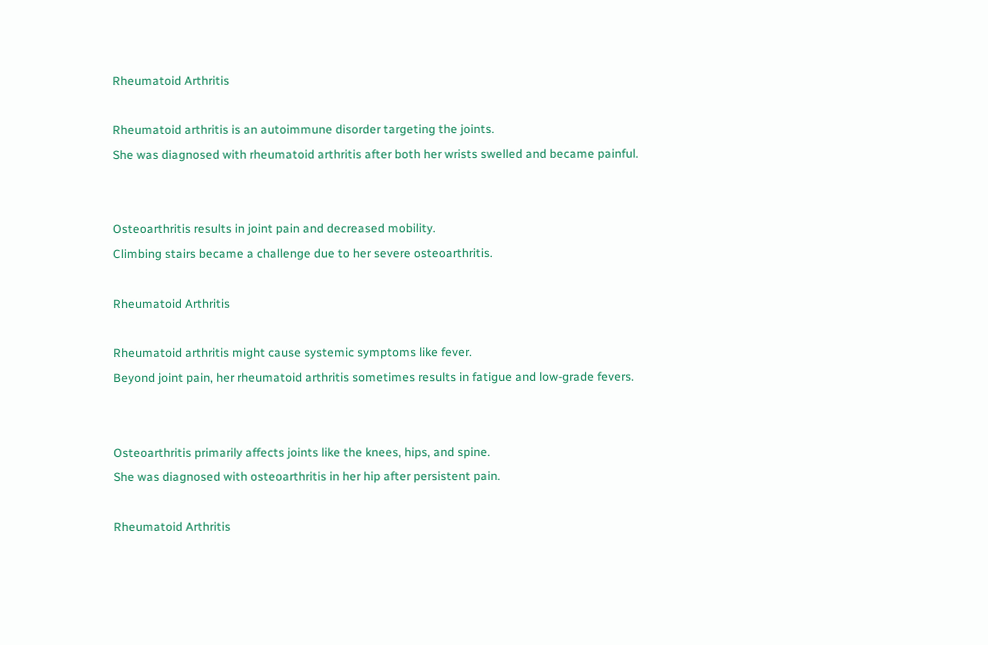Rheumatoid Arthritis

Rheumatoid arthritis is an autoimmune disorder targeting the joints.
She was diagnosed with rheumatoid arthritis after both her wrists swelled and became painful.


Osteoarthritis results in joint pain and decreased mobility.
Climbing stairs became a challenge due to her severe osteoarthritis.

Rheumatoid Arthritis

Rheumatoid arthritis might cause systemic symptoms like fever.
Beyond joint pain, her rheumatoid arthritis sometimes results in fatigue and low-grade fevers.


Osteoarthritis primarily affects joints like the knees, hips, and spine.
She was diagnosed with osteoarthritis in her hip after persistent pain.

Rheumatoid Arthritis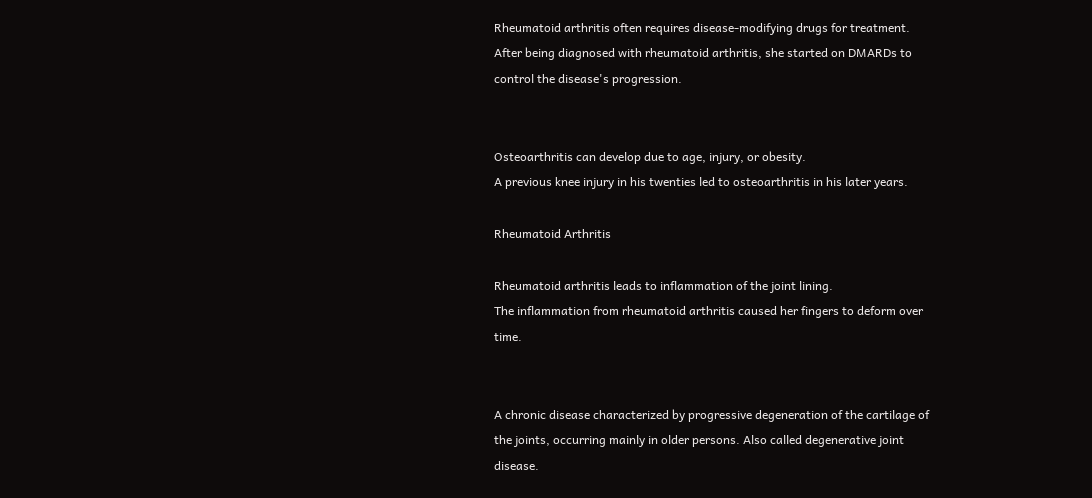Rheumatoid arthritis often requires disease-modifying drugs for treatment.
After being diagnosed with rheumatoid arthritis, she started on DMARDs to control the disease's progression.


Osteoarthritis can develop due to age, injury, or obesity.
A previous knee injury in his twenties led to osteoarthritis in his later years.

Rheumatoid Arthritis

Rheumatoid arthritis leads to inflammation of the joint lining.
The inflammation from rheumatoid arthritis caused her fingers to deform over time.


A chronic disease characterized by progressive degeneration of the cartilage of the joints, occurring mainly in older persons. Also called degenerative joint disease.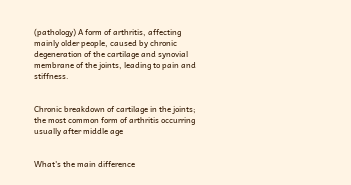(pathology) A form of arthritis, affecting mainly older people, caused by chronic degeneration of the cartilage and synovial membrane of the joints, leading to pain and stiffness.


Chronic breakdown of cartilage in the joints; the most common form of arthritis occurring usually after middle age


What's the main difference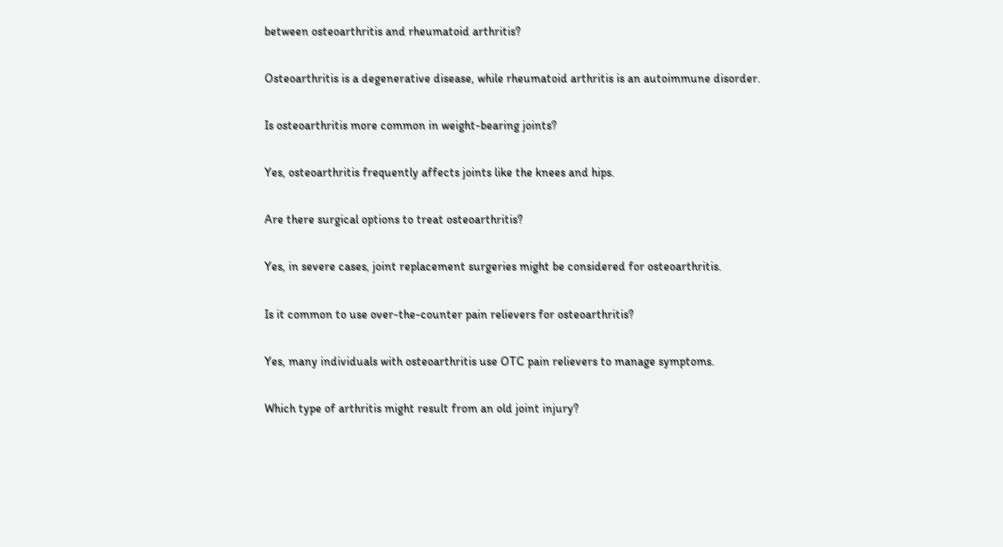between osteoarthritis and rheumatoid arthritis?

Osteoarthritis is a degenerative disease, while rheumatoid arthritis is an autoimmune disorder.

Is osteoarthritis more common in weight-bearing joints?

Yes, osteoarthritis frequently affects joints like the knees and hips.

Are there surgical options to treat osteoarthritis?

Yes, in severe cases, joint replacement surgeries might be considered for osteoarthritis.

Is it common to use over-the-counter pain relievers for osteoarthritis?

Yes, many individuals with osteoarthritis use OTC pain relievers to manage symptoms.

Which type of arthritis might result from an old joint injury?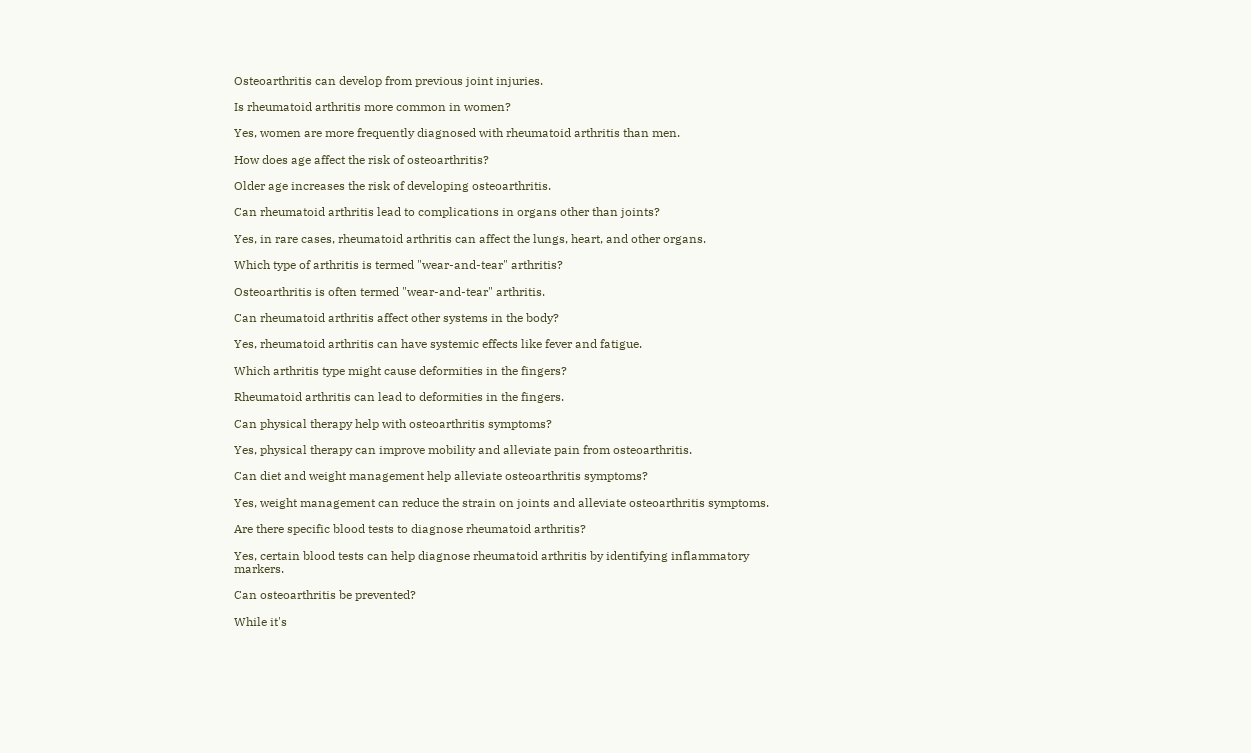Osteoarthritis can develop from previous joint injuries.

Is rheumatoid arthritis more common in women?

Yes, women are more frequently diagnosed with rheumatoid arthritis than men.

How does age affect the risk of osteoarthritis?

Older age increases the risk of developing osteoarthritis.

Can rheumatoid arthritis lead to complications in organs other than joints?

Yes, in rare cases, rheumatoid arthritis can affect the lungs, heart, and other organs.

Which type of arthritis is termed "wear-and-tear" arthritis?

Osteoarthritis is often termed "wear-and-tear" arthritis.

Can rheumatoid arthritis affect other systems in the body?

Yes, rheumatoid arthritis can have systemic effects like fever and fatigue.

Which arthritis type might cause deformities in the fingers?

Rheumatoid arthritis can lead to deformities in the fingers.

Can physical therapy help with osteoarthritis symptoms?

Yes, physical therapy can improve mobility and alleviate pain from osteoarthritis.

Can diet and weight management help alleviate osteoarthritis symptoms?

Yes, weight management can reduce the strain on joints and alleviate osteoarthritis symptoms.

Are there specific blood tests to diagnose rheumatoid arthritis?

Yes, certain blood tests can help diagnose rheumatoid arthritis by identifying inflammatory markers.

Can osteoarthritis be prevented?

While it's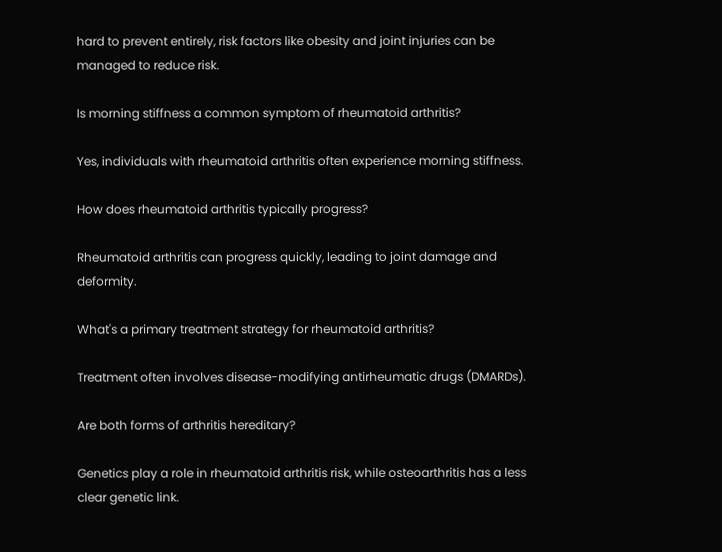hard to prevent entirely, risk factors like obesity and joint injuries can be managed to reduce risk.

Is morning stiffness a common symptom of rheumatoid arthritis?

Yes, individuals with rheumatoid arthritis often experience morning stiffness.

How does rheumatoid arthritis typically progress?

Rheumatoid arthritis can progress quickly, leading to joint damage and deformity.

What's a primary treatment strategy for rheumatoid arthritis?

Treatment often involves disease-modifying antirheumatic drugs (DMARDs).

Are both forms of arthritis hereditary?

Genetics play a role in rheumatoid arthritis risk, while osteoarthritis has a less clear genetic link.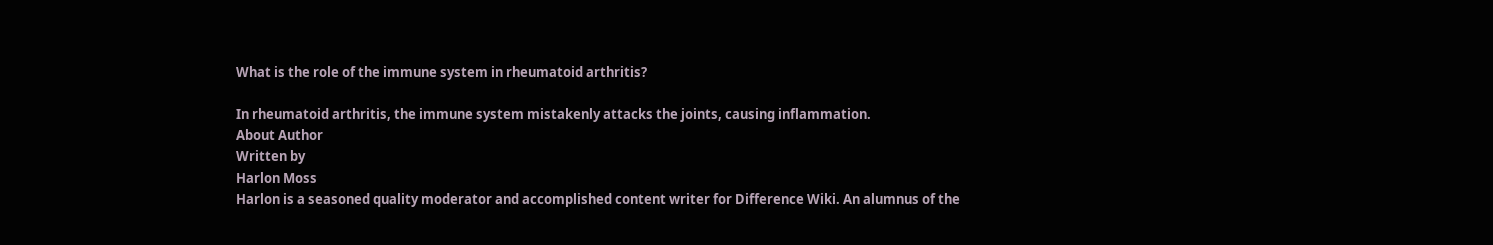What is the role of the immune system in rheumatoid arthritis?

In rheumatoid arthritis, the immune system mistakenly attacks the joints, causing inflammation.
About Author
Written by
Harlon Moss
Harlon is a seasoned quality moderator and accomplished content writer for Difference Wiki. An alumnus of the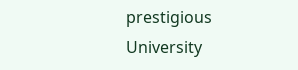prestigious University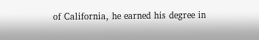of California, he earned his degree in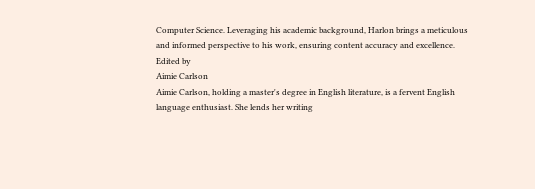Computer Science. Leveraging his academic background, Harlon brings a meticulous and informed perspective to his work, ensuring content accuracy and excellence.
Edited by
Aimie Carlson
Aimie Carlson, holding a master's degree in English literature, is a fervent English language enthusiast. She lends her writing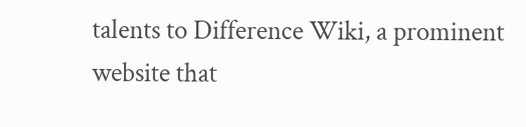talents to Difference Wiki, a prominent website that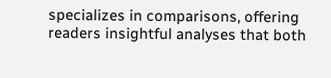specializes in comparisons, offering readers insightful analyses that both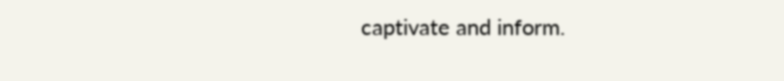captivate and inform.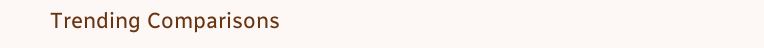Trending Comparisons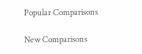Popular Comparisons

New Comparisons